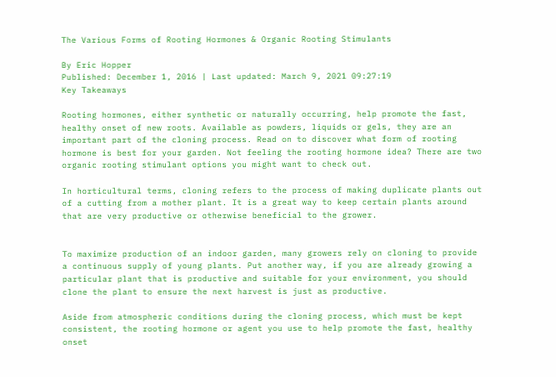The Various Forms of Rooting Hormones & Organic Rooting Stimulants

By Eric Hopper
Published: December 1, 2016 | Last updated: March 9, 2021 09:27:19
Key Takeaways

Rooting hormones, either synthetic or naturally occurring, help promote the fast, healthy onset of new roots. Available as powders, liquids or gels, they are an important part of the cloning process. Read on to discover what form of rooting hormone is best for your garden. Not feeling the rooting hormone idea? There are two organic rooting stimulant options you might want to check out.

In horticultural terms, cloning refers to the process of making duplicate plants out of a cutting from a mother plant. It is a great way to keep certain plants around that are very productive or otherwise beneficial to the grower.


To maximize production of an indoor garden, many growers rely on cloning to provide a continuous supply of young plants. Put another way, if you are already growing a particular plant that is productive and suitable for your environment, you should clone the plant to ensure the next harvest is just as productive.

Aside from atmospheric conditions during the cloning process, which must be kept consistent, the rooting hormone or agent you use to help promote the fast, healthy onset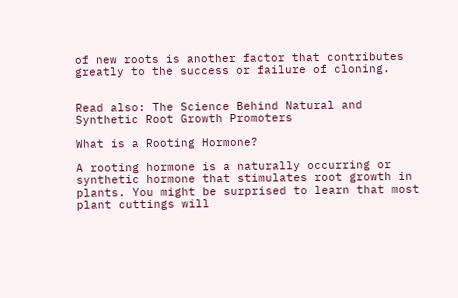of new roots is another factor that contributes greatly to the success or failure of cloning.


Read also: The Science Behind Natural and Synthetic Root Growth Promoters

What is a Rooting Hormone?

A rooting hormone is a naturally occurring or synthetic hormone that stimulates root growth in plants. You might be surprised to learn that most plant cuttings will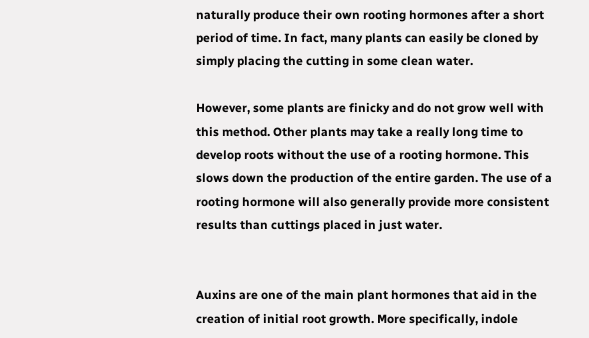naturally produce their own rooting hormones after a short period of time. In fact, many plants can easily be cloned by simply placing the cutting in some clean water.

However, some plants are finicky and do not grow well with this method. Other plants may take a really long time to develop roots without the use of a rooting hormone. This slows down the production of the entire garden. The use of a rooting hormone will also generally provide more consistent results than cuttings placed in just water.


Auxins are one of the main plant hormones that aid in the creation of initial root growth. More specifically, indole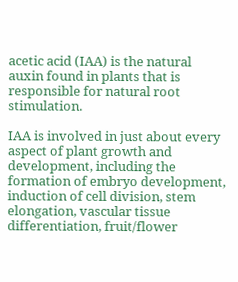acetic acid (IAA) is the natural auxin found in plants that is responsible for natural root stimulation.

IAA is involved in just about every aspect of plant growth and development, including the formation of embryo development, induction of cell division, stem elongation, vascular tissue differentiation, fruit/flower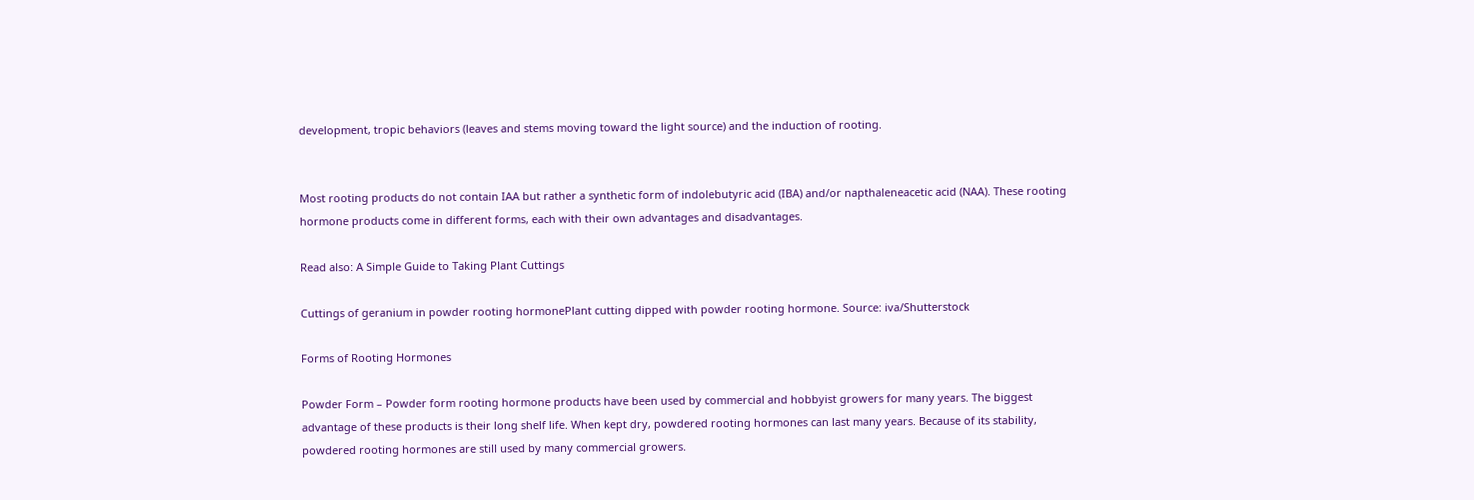development, tropic behaviors (leaves and stems moving toward the light source) and the induction of rooting.


Most rooting products do not contain IAA but rather a synthetic form of indolebutyric acid (IBA) and/or napthaleneacetic acid (NAA). These rooting hormone products come in different forms, each with their own advantages and disadvantages.

Read also: A Simple Guide to Taking Plant Cuttings

Cuttings of geranium in powder rooting hormonePlant cutting dipped with powder rooting hormone. Source: iva/Shutterstock

Forms of Rooting Hormones

Powder Form – Powder form rooting hormone products have been used by commercial and hobbyist growers for many years. The biggest advantage of these products is their long shelf life. When kept dry, powdered rooting hormones can last many years. Because of its stability, powdered rooting hormones are still used by many commercial growers.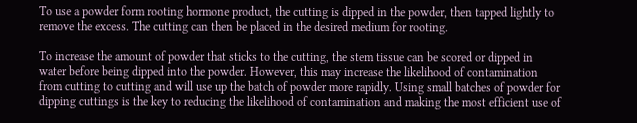To use a powder form rooting hormone product, the cutting is dipped in the powder, then tapped lightly to remove the excess. The cutting can then be placed in the desired medium for rooting.

To increase the amount of powder that sticks to the cutting, the stem tissue can be scored or dipped in water before being dipped into the powder. However, this may increase the likelihood of contamination from cutting to cutting and will use up the batch of powder more rapidly. Using small batches of powder for dipping cuttings is the key to reducing the likelihood of contamination and making the most efficient use of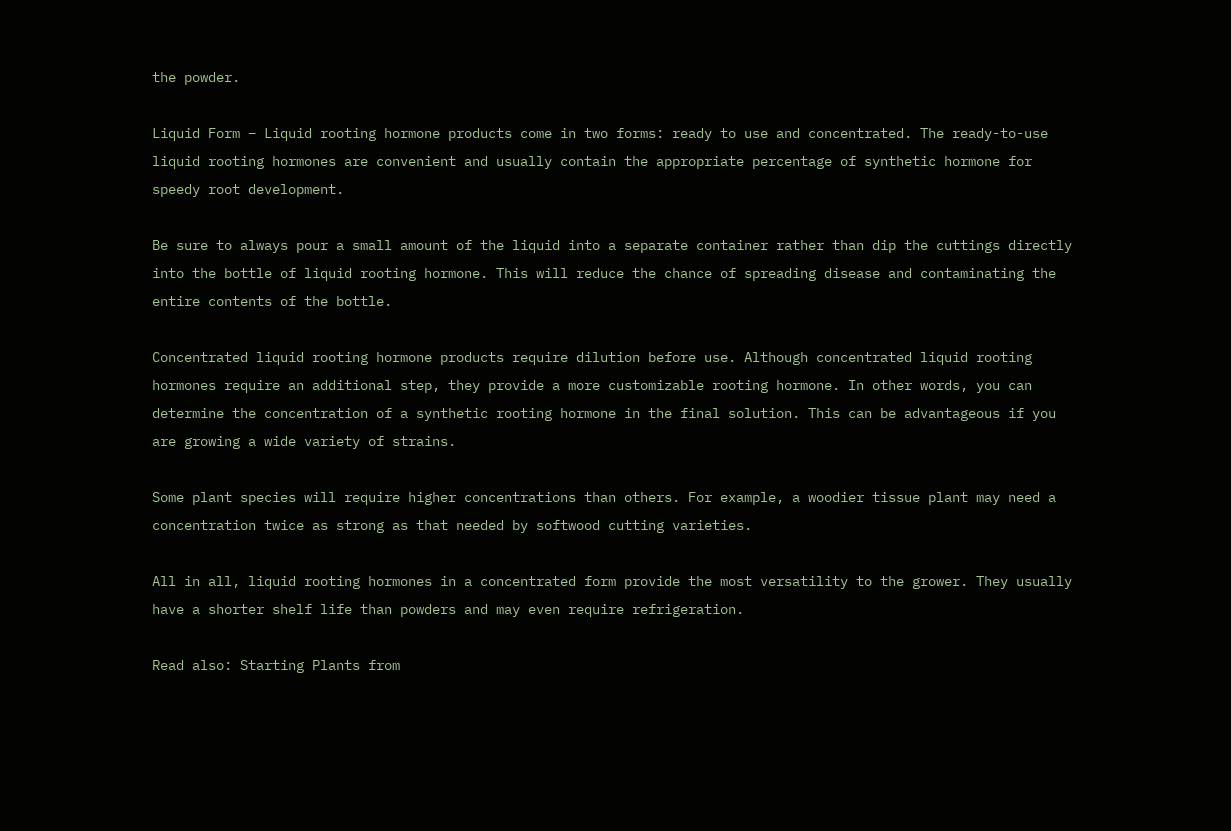the powder.

Liquid Form – Liquid rooting hormone products come in two forms: ready to use and concentrated. The ready-to-use liquid rooting hormones are convenient and usually contain the appropriate percentage of synthetic hormone for speedy root development.

Be sure to always pour a small amount of the liquid into a separate container rather than dip the cuttings directly into the bottle of liquid rooting hormone. This will reduce the chance of spreading disease and contaminating the entire contents of the bottle.

Concentrated liquid rooting hormone products require dilution before use. Although concentrated liquid rooting hormones require an additional step, they provide a more customizable rooting hormone. In other words, you can determine the concentration of a synthetic rooting hormone in the final solution. This can be advantageous if you are growing a wide variety of strains.

Some plant species will require higher concentrations than others. For example, a woodier tissue plant may need a concentration twice as strong as that needed by softwood cutting varieties.

All in all, liquid rooting hormones in a concentrated form provide the most versatility to the grower. They usually have a shorter shelf life than powders and may even require refrigeration.

Read also: Starting Plants from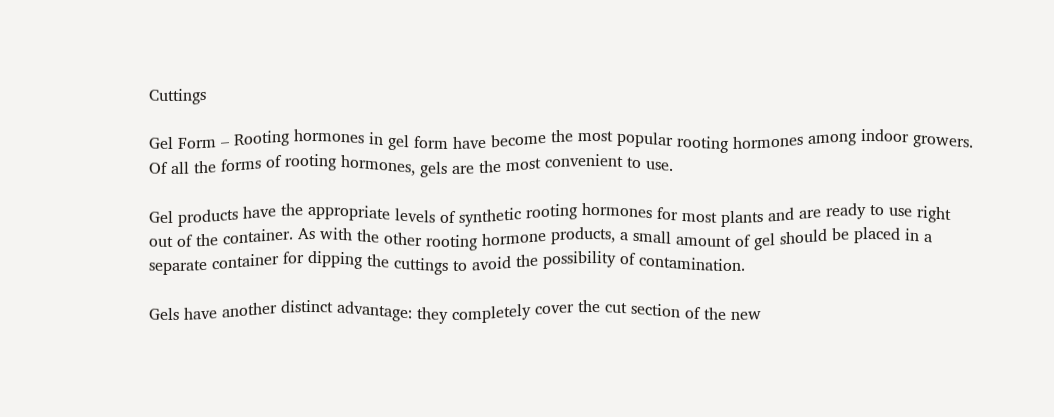Cuttings

Gel Form – Rooting hormones in gel form have become the most popular rooting hormones among indoor growers. Of all the forms of rooting hormones, gels are the most convenient to use.

Gel products have the appropriate levels of synthetic rooting hormones for most plants and are ready to use right out of the container. As with the other rooting hormone products, a small amount of gel should be placed in a separate container for dipping the cuttings to avoid the possibility of contamination.

Gels have another distinct advantage: they completely cover the cut section of the new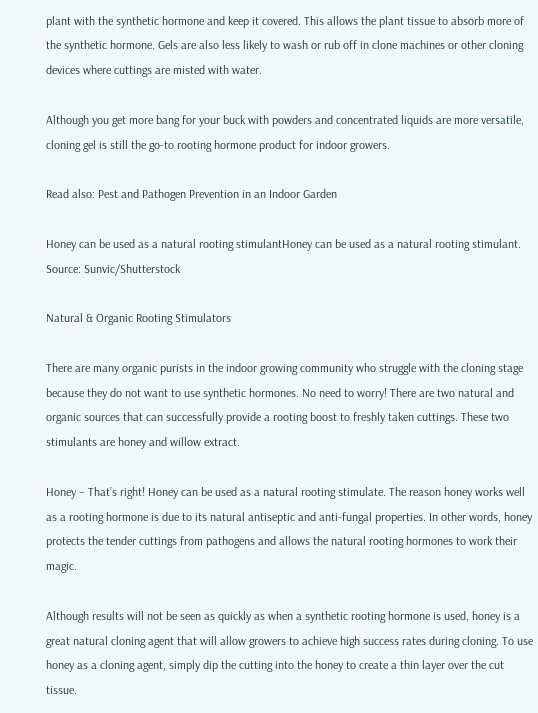plant with the synthetic hormone and keep it covered. This allows the plant tissue to absorb more of the synthetic hormone. Gels are also less likely to wash or rub off in clone machines or other cloning devices where cuttings are misted with water.

Although you get more bang for your buck with powders and concentrated liquids are more versatile, cloning gel is still the go-to rooting hormone product for indoor growers.

Read also: Pest and Pathogen Prevention in an Indoor Garden

Honey can be used as a natural rooting stimulantHoney can be used as a natural rooting stimulant. Source: Sunvic/Shutterstock

Natural & Organic Rooting Stimulators

There are many organic purists in the indoor growing community who struggle with the cloning stage because they do not want to use synthetic hormones. No need to worry! There are two natural and organic sources that can successfully provide a rooting boost to freshly taken cuttings. These two stimulants are honey and willow extract.

Honey – That’s right! Honey can be used as a natural rooting stimulate. The reason honey works well as a rooting hormone is due to its natural antiseptic and anti-fungal properties. In other words, honey protects the tender cuttings from pathogens and allows the natural rooting hormones to work their magic.

Although results will not be seen as quickly as when a synthetic rooting hormone is used, honey is a great natural cloning agent that will allow growers to achieve high success rates during cloning. To use honey as a cloning agent, simply dip the cutting into the honey to create a thin layer over the cut tissue.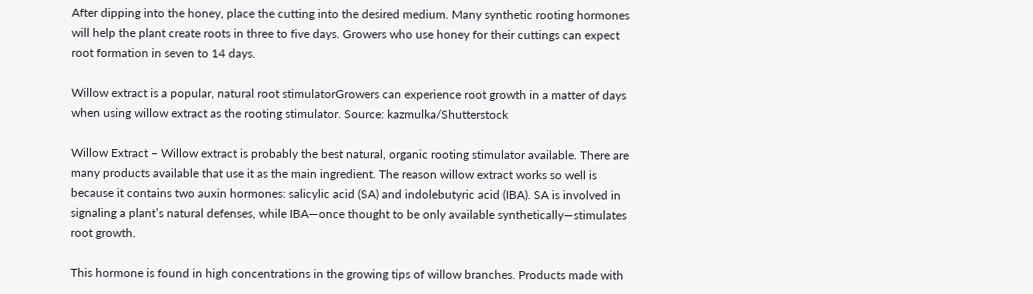After dipping into the honey, place the cutting into the desired medium. Many synthetic rooting hormones will help the plant create roots in three to five days. Growers who use honey for their cuttings can expect root formation in seven to 14 days.

Willow extract is a popular, natural root stimulatorGrowers can experience root growth in a matter of days when using willow extract as the rooting stimulator. Source: kazmulka/Shutterstock

Willow Extract – Willow extract is probably the best natural, organic rooting stimulator available. There are many products available that use it as the main ingredient. The reason willow extract works so well is because it contains two auxin hormones: salicylic acid (SA) and indolebutyric acid (IBA). SA is involved in signaling a plant’s natural defenses, while IBA—once thought to be only available synthetically—stimulates root growth.

This hormone is found in high concentrations in the growing tips of willow branches. Products made with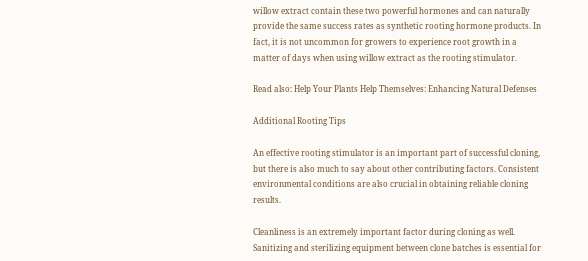willow extract contain these two powerful hormones and can naturally provide the same success rates as synthetic rooting hormone products. In fact, it is not uncommon for growers to experience root growth in a matter of days when using willow extract as the rooting stimulator.

Read also: Help Your Plants Help Themselves: Enhancing Natural Defenses

Additional Rooting Tips

An effective rooting stimulator is an important part of successful cloning, but there is also much to say about other contributing factors. Consistent environmental conditions are also crucial in obtaining reliable cloning results.

Cleanliness is an extremely important factor during cloning as well. Sanitizing and sterilizing equipment between clone batches is essential for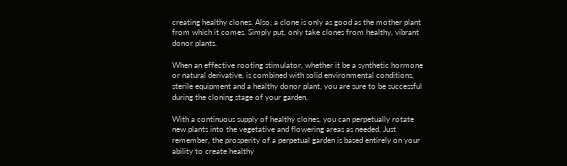creating healthy clones. Also, a clone is only as good as the mother plant from which it comes. Simply put, only take clones from healthy, vibrant donor plants.

When an effective rooting stimulator, whether it be a synthetic hormone or natural derivative, is combined with solid environmental conditions, sterile equipment and a healthy donor plant, you are sure to be successful during the cloning stage of your garden.

With a continuous supply of healthy clones, you can perpetually rotate new plants into the vegetative and flowering areas as needed. Just remember, the prosperity of a perpetual garden is based entirely on your ability to create healthy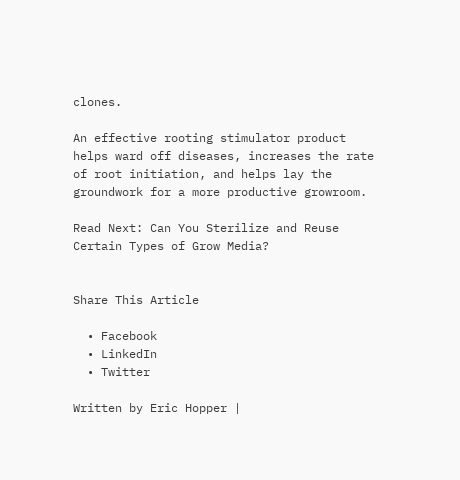clones.

An effective rooting stimulator product helps ward off diseases, increases the rate of root initiation, and helps lay the groundwork for a more productive growroom.

Read Next: Can You Sterilize and Reuse Certain Types of Grow Media?


Share This Article

  • Facebook
  • LinkedIn
  • Twitter

Written by Eric Hopper |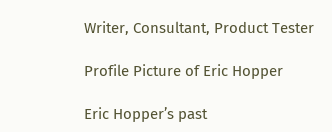Writer, Consultant, Product Tester

Profile Picture of Eric Hopper

Eric Hopper’s past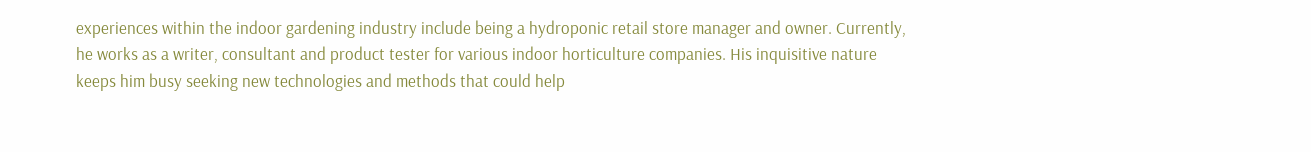experiences within the indoor gardening industry include being a hydroponic retail store manager and owner. Currently, he works as a writer, consultant and product tester for various indoor horticulture companies. His inquisitive nature keeps him busy seeking new technologies and methods that could help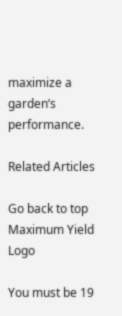maximize a garden’s performance.

Related Articles

Go back to top
Maximum Yield Logo

You must be 19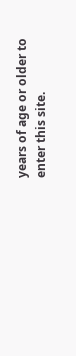years of age or older to enter this site.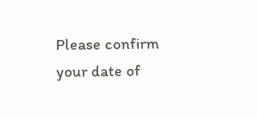Please confirm your date of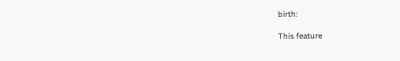birth:

This feature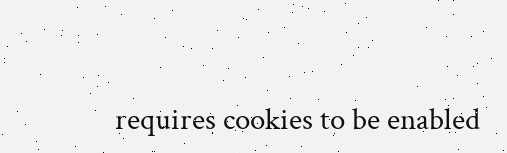requires cookies to be enabled